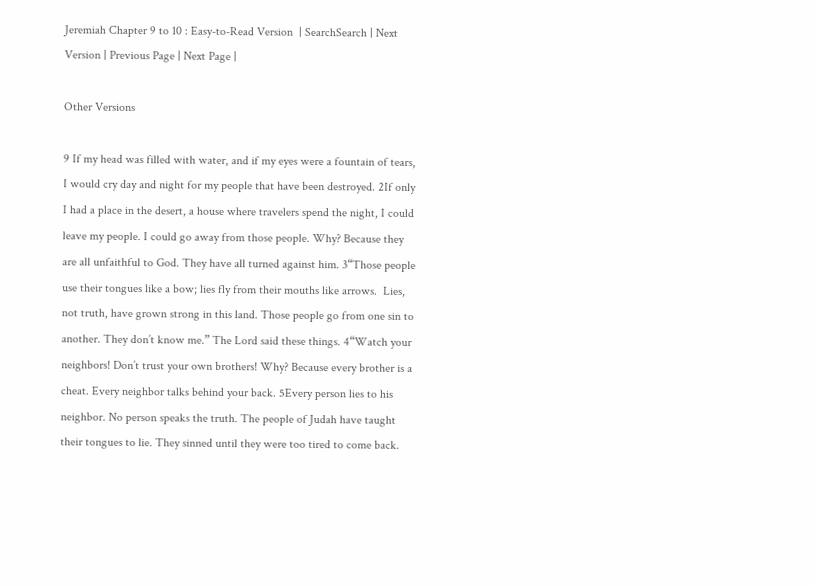Jeremiah Chapter 9 to 10 : Easy-to-Read Version  | SearchSearch | Next Version | Previous Page | Next Page |

Other Versions

9 If my head was filled with water, and if my eyes were a fountain of tears, I would cry day and night for my people that have been destroyed. 2If only I had a place in the desert, a house where travelers spend the night, I could leave my people. I could go away from those people. Why? Because they are all unfaithful to God. They have all turned against him. 3“Those people use their tongues like a bow; lies fly from their mouths like arrows.  Lies, not truth, have grown strong in this land. Those people go from one sin to another. They don’t know me.” The Lord said these things. 4“Watch your neighbors! Don’t trust your own brothers! Why? Because every brother is a cheat. Every neighbor talks behind your back. 5Every person lies to his neighbor. No person speaks the truth. The people of Judah have taught their tongues to lie. They sinned until they were too tired to come back.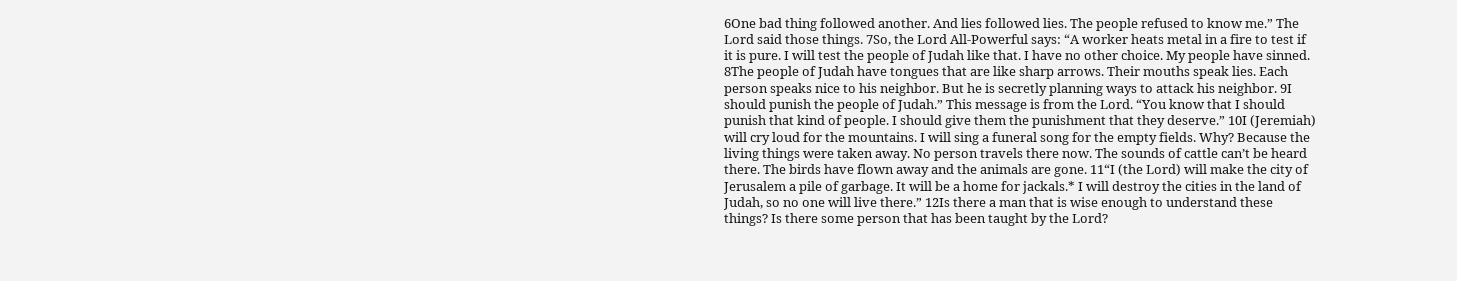6One bad thing followed another. And lies followed lies. The people refused to know me.” The Lord said those things. 7So, the Lord All-Powerful says: “A worker heats metal in a fire to test if it is pure. I will test the people of Judah like that. I have no other choice. My people have sinned. 8The people of Judah have tongues that are like sharp arrows. Their mouths speak lies. Each person speaks nice to his neighbor. But he is secretly planning ways to attack his neighbor. 9I should punish the people of Judah.” This message is from the Lord. “You know that I should punish that kind of people. I should give them the punishment that they deserve.” 10I (Jeremiah) will cry loud for the mountains. I will sing a funeral song for the empty fields. Why? Because the living things were taken away. No person travels there now. The sounds of cattle can’t be heard there. The birds have flown away and the animals are gone. 11“I (the Lord) will make the city of Jerusalem a pile of garbage. It will be a home for jackals.* I will destroy the cities in the land of Judah, so no one will live there.” 12Is there a man that is wise enough to understand these things? Is there some person that has been taught by the Lord?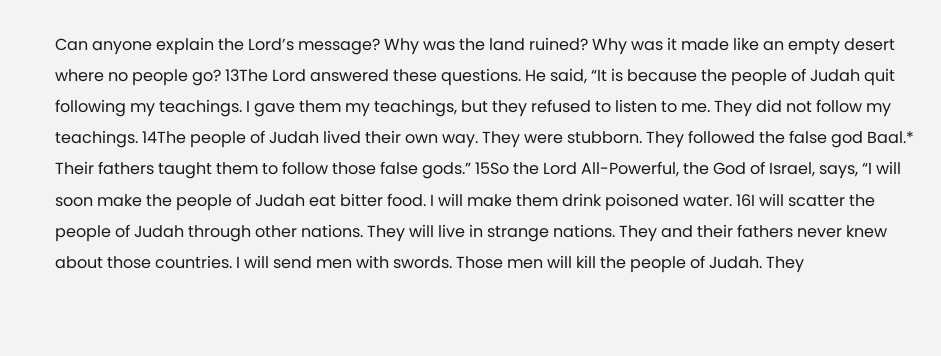Can anyone explain the Lord’s message? Why was the land ruined? Why was it made like an empty desert where no people go? 13The Lord answered these questions. He said, “It is because the people of Judah quit following my teachings. I gave them my teachings, but they refused to listen to me. They did not follow my teachings. 14The people of Judah lived their own way. They were stubborn. They followed the false god Baal.* Their fathers taught them to follow those false gods.” 15So the Lord All-Powerful, the God of Israel, says, “I will soon make the people of Judah eat bitter food. I will make them drink poisoned water. 16I will scatter the people of Judah through other nations. They will live in strange nations. They and their fathers never knew about those countries. I will send men with swords. Those men will kill the people of Judah. They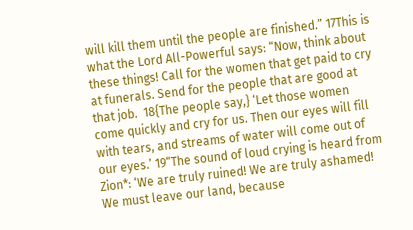will kill them until the people are finished.” 17This is what the Lord All-Powerful says: “Now, think about these things! Call for the women that get paid to cry at funerals. Send for the people that are good at that job.  18{The people say,} ‘Let those women come quickly and cry for us. Then our eyes will fill with tears, and streams of water will come out of our eyes.’ 19“The sound of loud crying is heard from Zion*: ‘We are truly ruined! We are truly ashamed! We must leave our land, because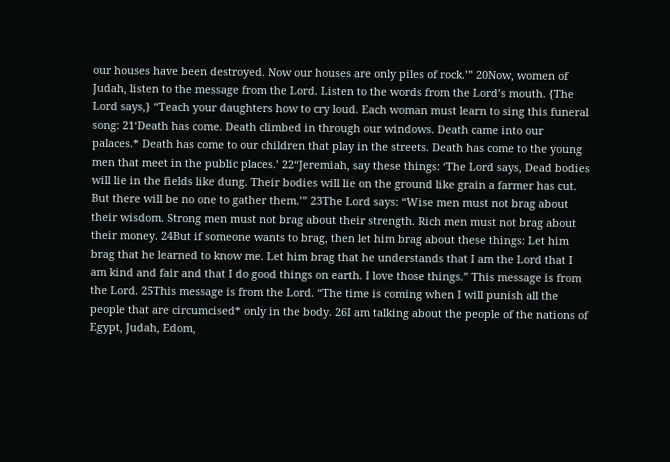our houses have been destroyed. Now our houses are only piles of rock.’” 20Now, women of Judah, listen to the message from the Lord. Listen to the words from the Lord’s mouth. {The Lord says,} “Teach your daughters how to cry loud. Each woman must learn to sing this funeral song: 21‘Death has come. Death climbed in through our windows. Death came into our palaces.* Death has come to our children that play in the streets. Death has come to the young men that meet in the public places.’ 22“Jeremiah, say these things: ‘The Lord says, Dead bodies will lie in the fields like dung. Their bodies will lie on the ground like grain a farmer has cut. But there will be no one to gather them.’” 23The Lord says: “Wise men must not brag about their wisdom. Strong men must not brag about their strength. Rich men must not brag about their money. 24But if someone wants to brag, then let him brag about these things: Let him brag that he learned to know me. Let him brag that he understands that I am the Lord that I am kind and fair and that I do good things on earth. I love those things.” This message is from the Lord. 25This message is from the Lord. “The time is coming when I will punish all the people that are circumcised* only in the body. 26I am talking about the people of the nations of Egypt, Judah, Edom,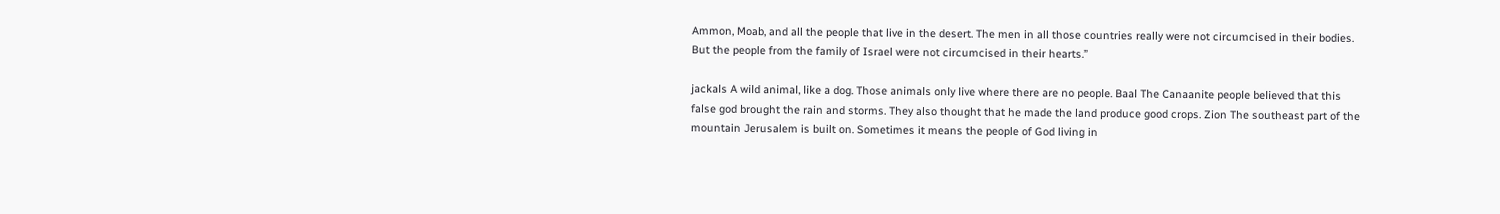Ammon, Moab, and all the people that live in the desert. The men in all those countries really were not circumcised in their bodies. But the people from the family of Israel were not circumcised in their hearts.”

jackals A wild animal, like a dog. Those animals only live where there are no people. Baal The Canaanite people believed that this false god brought the rain and storms. They also thought that he made the land produce good crops. Zion The southeast part of the mountain Jerusalem is built on. Sometimes it means the people of God living in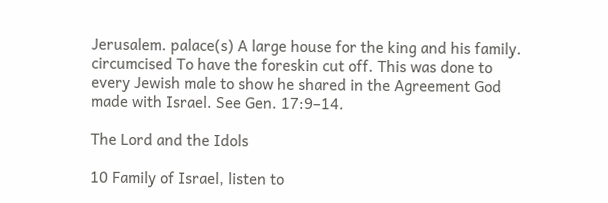Jerusalem. palace(s) A large house for the king and his family. circumcised To have the foreskin cut off. This was done to every Jewish male to show he shared in the Agreement God made with Israel. See Gen. 17:9–14.

The Lord and the Idols

10 Family of Israel, listen to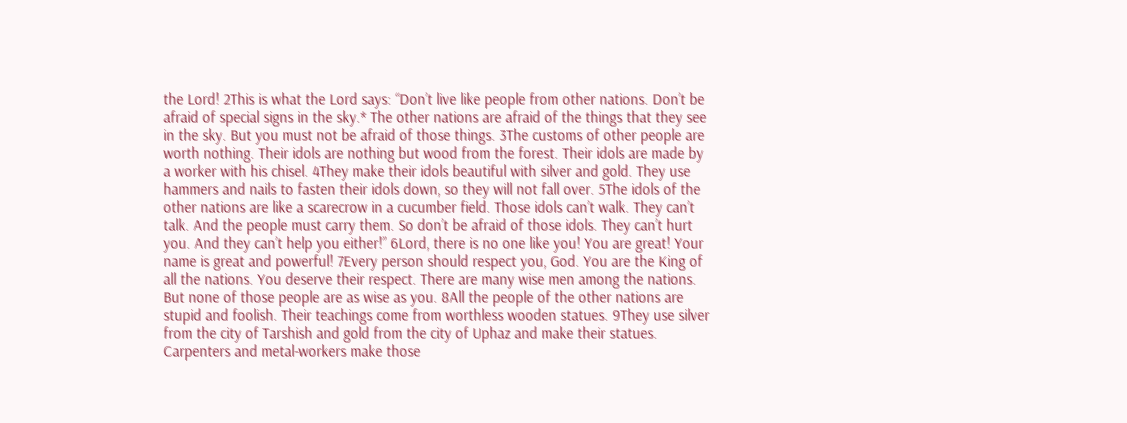the Lord! 2This is what the Lord says: “Don’t live like people from other nations. Don’t be afraid of special signs in the sky.* The other nations are afraid of the things that they see in the sky. But you must not be afraid of those things. 3The customs of other people are worth nothing. Their idols are nothing but wood from the forest. Their idols are made by a worker with his chisel. 4They make their idols beautiful with silver and gold. They use hammers and nails to fasten their idols down, so they will not fall over. 5The idols of the other nations are like a scarecrow in a cucumber field. Those idols can’t walk. They can’t talk. And the people must carry them. So don’t be afraid of those idols. They can’t hurt you. And they can’t help you either!” 6Lord, there is no one like you! You are great! Your name is great and powerful! 7Every person should respect you, God. You are the King of all the nations. You deserve their respect. There are many wise men among the nations. But none of those people are as wise as you. 8All the people of the other nations are stupid and foolish. Their teachings come from worthless wooden statues. 9They use silver from the city of Tarshish and gold from the city of Uphaz and make their statues. Carpenters and metal-workers make those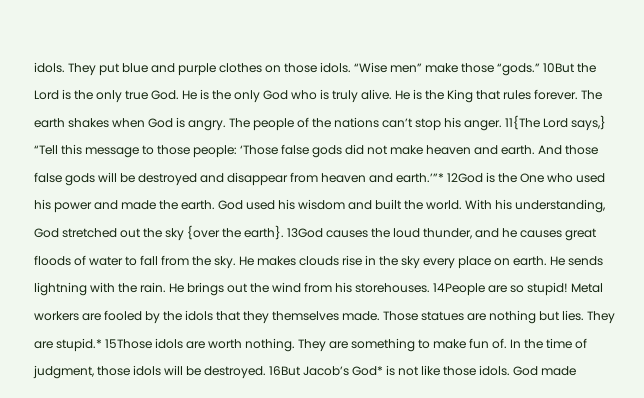idols. They put blue and purple clothes on those idols. “Wise men” make those “gods.” 10But the Lord is the only true God. He is the only God who is truly alive. He is the King that rules forever. The earth shakes when God is angry. The people of the nations can’t stop his anger. 11{The Lord says,} “Tell this message to those people: ‘Those false gods did not make heaven and earth. And those false gods will be destroyed and disappear from heaven and earth.’”* 12God is the One who used his power and made the earth. God used his wisdom and built the world. With his understanding, God stretched out the sky {over the earth}. 13God causes the loud thunder, and he causes great floods of water to fall from the sky. He makes clouds rise in the sky every place on earth. He sends lightning with the rain. He brings out the wind from his storehouses. 14People are so stupid! Metal workers are fooled by the idols that they themselves made. Those statues are nothing but lies. They are stupid.* 15Those idols are worth nothing. They are something to make fun of. In the time of judgment, those idols will be destroyed. 16But Jacob’s God* is not like those idols. God made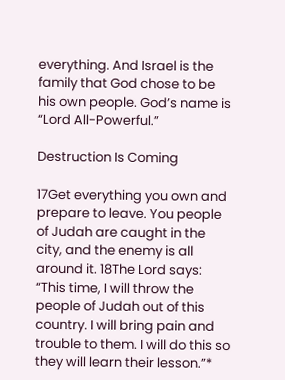everything. And Israel is the family that God chose to be his own people. God’s name is “Lord All-Powerful.”

Destruction Is Coming

17Get everything you own and prepare to leave. You people of Judah are caught in the city, and the enemy is all around it. 18The Lord says: “This time, I will throw the people of Judah out of this country. I will bring pain and trouble to them. I will do this so they will learn their lesson.”*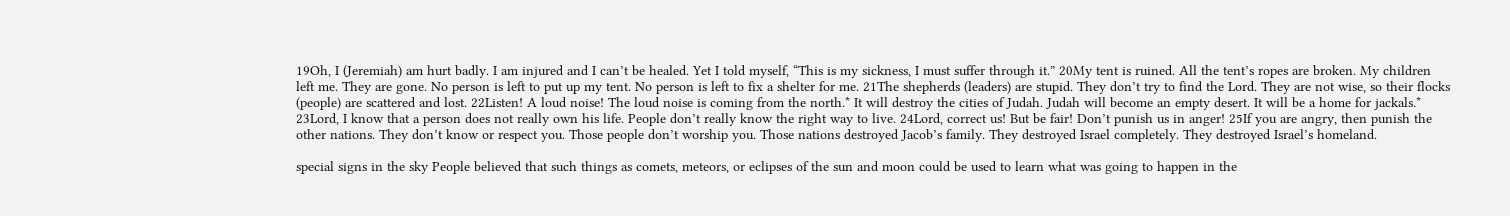19Oh, I (Jeremiah) am hurt badly. I am injured and I can’t be healed. Yet I told myself, “This is my sickness, I must suffer through it.” 20My tent is ruined. All the tent’s ropes are broken. My children left me. They are gone. No person is left to put up my tent. No person is left to fix a shelter for me. 21The shepherds (leaders) are stupid. They don’t try to find the Lord. They are not wise, so their flocks (people) are scattered and lost. 22Listen! A loud noise! The loud noise is coming from the north.* It will destroy the cities of Judah. Judah will become an empty desert. It will be a home for jackals.* 23Lord, I know that a person does not really own his life. People don’t really know the right way to live. 24Lord, correct us! But be fair! Don’t punish us in anger! 25If you are angry, then punish the other nations. They don’t know or respect you. Those people don’t worship you. Those nations destroyed Jacob’s family. They destroyed Israel completely. They destroyed Israel’s homeland.

special signs in the sky People believed that such things as comets, meteors, or eclipses of the sun and moon could be used to learn what was going to happen in the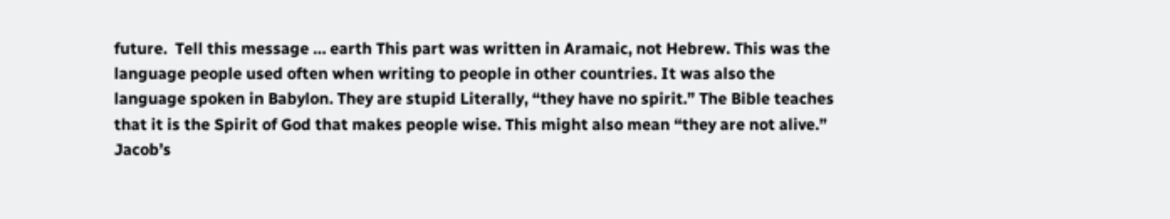future.  Tell this message … earth This part was written in Aramaic, not Hebrew. This was the language people used often when writing to people in other countries. It was also the language spoken in Babylon. They are stupid Literally, “they have no spirit.” The Bible teaches that it is the Spirit of God that makes people wise. This might also mean “they are not alive.” Jacob’s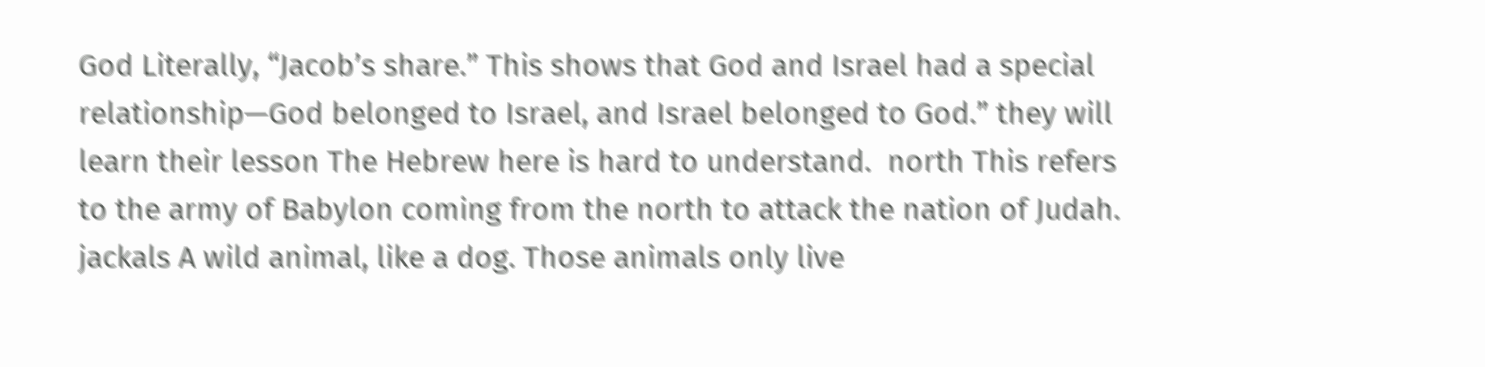God Literally, “Jacob’s share.” This shows that God and Israel had a special relationship—God belonged to Israel, and Israel belonged to God.” they will learn their lesson The Hebrew here is hard to understand.  north This refers to the army of Babylon coming from the north to attack the nation of Judah. jackals A wild animal, like a dog. Those animals only live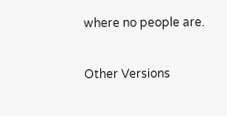where no people are.

Other Versions